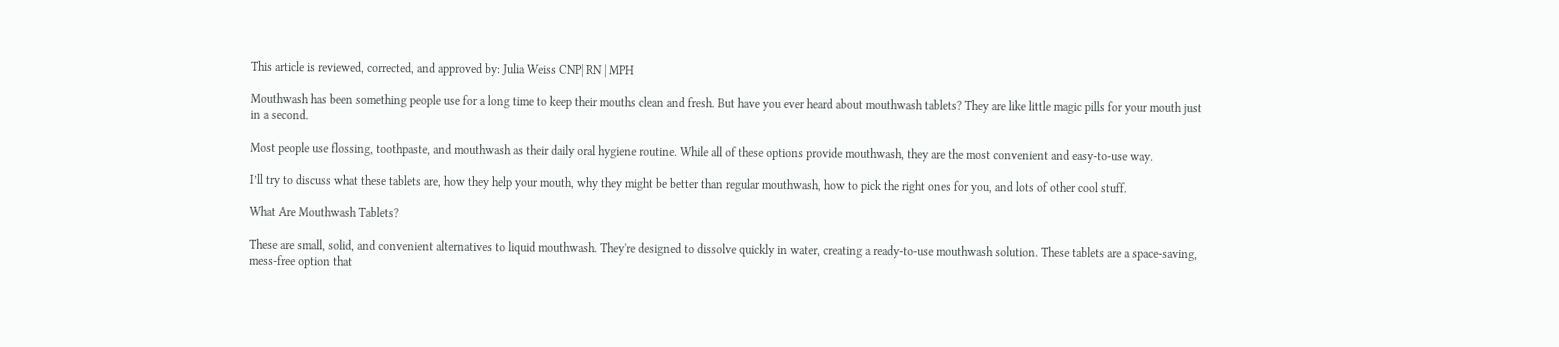This article is reviewed, corrected, and approved by: Julia Weiss CNP| RN | MPH

Mouthwash has been something people use for a long time to keep their mouths clean and fresh. But have you ever heard about mouthwash tablets? They are like little magic pills for your mouth just in a second.

Most people use flossing, toothpaste, and mouthwash as their daily oral hygiene routine. While all of these options provide mouthwash, they are the most convenient and easy-to-use way.

I’ll try to discuss what these tablets are, how they help your mouth, why they might be better than regular mouthwash, how to pick the right ones for you, and lots of other cool stuff.

What Are Mouthwash Tablets?

These are small, solid, and convenient alternatives to liquid mouthwash. They're designed to dissolve quickly in water, creating a ready-to-use mouthwash solution. These tablets are a space-saving, mess-free option that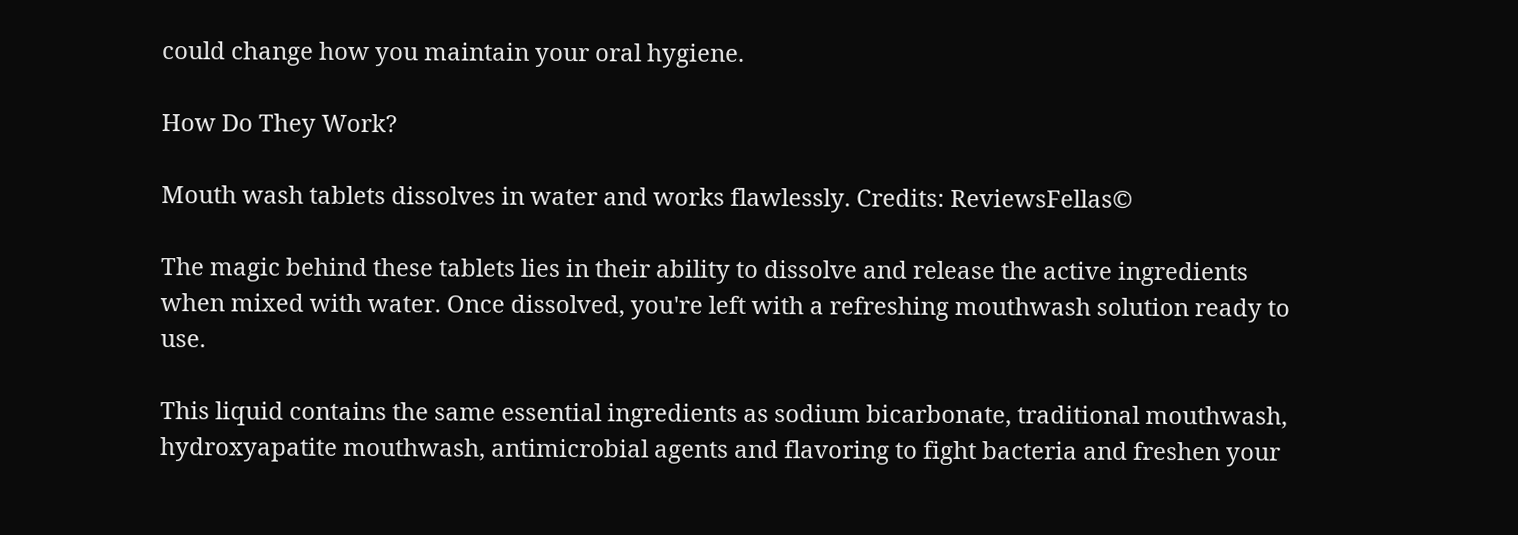could change how you maintain your oral hygiene.

How Do They Work?

Mouth wash tablets dissolves in water and works flawlessly. Credits: ReviewsFellas©

The magic behind these tablets lies in their ability to dissolve and release the active ingredients when mixed with water. Once dissolved, you're left with a refreshing mouthwash solution ready to use.

This liquid contains the same essential ingredients as sodium bicarbonate, traditional mouthwash, hydroxyapatite mouthwash, antimicrobial agents and flavoring to fight bacteria and freshen your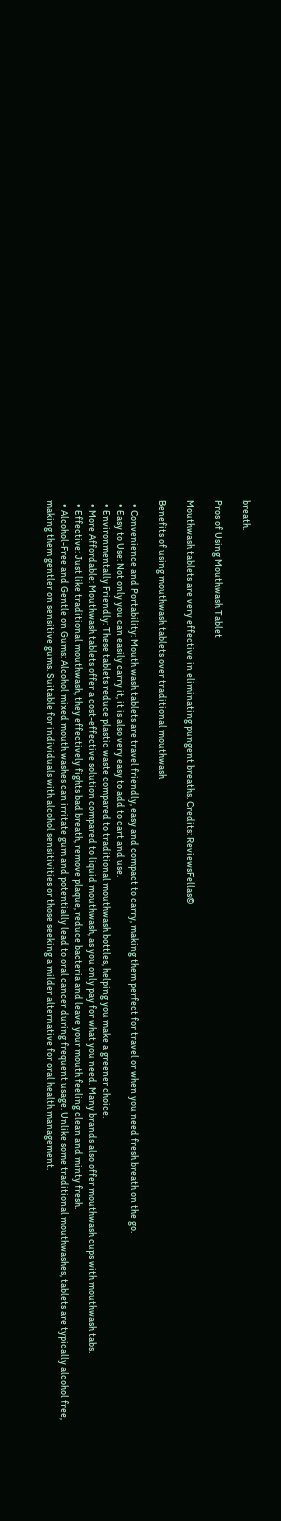breath.

Pros of Using Mouthwash Tablet

Mouthwash tablets are very effective in eliminating pungent breaths. Credits: ReviewsFellas©

Benefits of using mouthwash tablets over traditional mouthwash

  • Convenience and Portability: Mouth wash tablets are travel friendly, easy and compact to carry, making them perfect for travel or when you need fresh breath on the go.
  • Easy to Use: Not only you can easily carry it, it is also very easy to add to cart and use.
  • Environmentally Friendly: These tablets reduce plastic waste compared to traditional mouthwash bottles, helping you make a greener choice.
  • More Affordable: Mouthwash tablets offer a cost-effective solution compared to liquid mouthwash, as you only pay for what you need. Many brands also offer mouthwash cups with mouthwash tabs.
  • Effective: Just like traditional mouthwash, they effectively fights bad breath, remove plaque, reduce bacteria and leave your mouth feeling clean and minty fresh.
  • Alcohol-Free and Gentle on Gums: Alcohol mixed mouth washes can irritate gum and potentially lead to oral cancer during frequent usage. Unlike some traditional mouthwashes, tablets are typically alcohol free, making them gentler on sensitive gums. Suitable for individuals with alcohol sensitivities or those seeking a milder alternative for oral health management.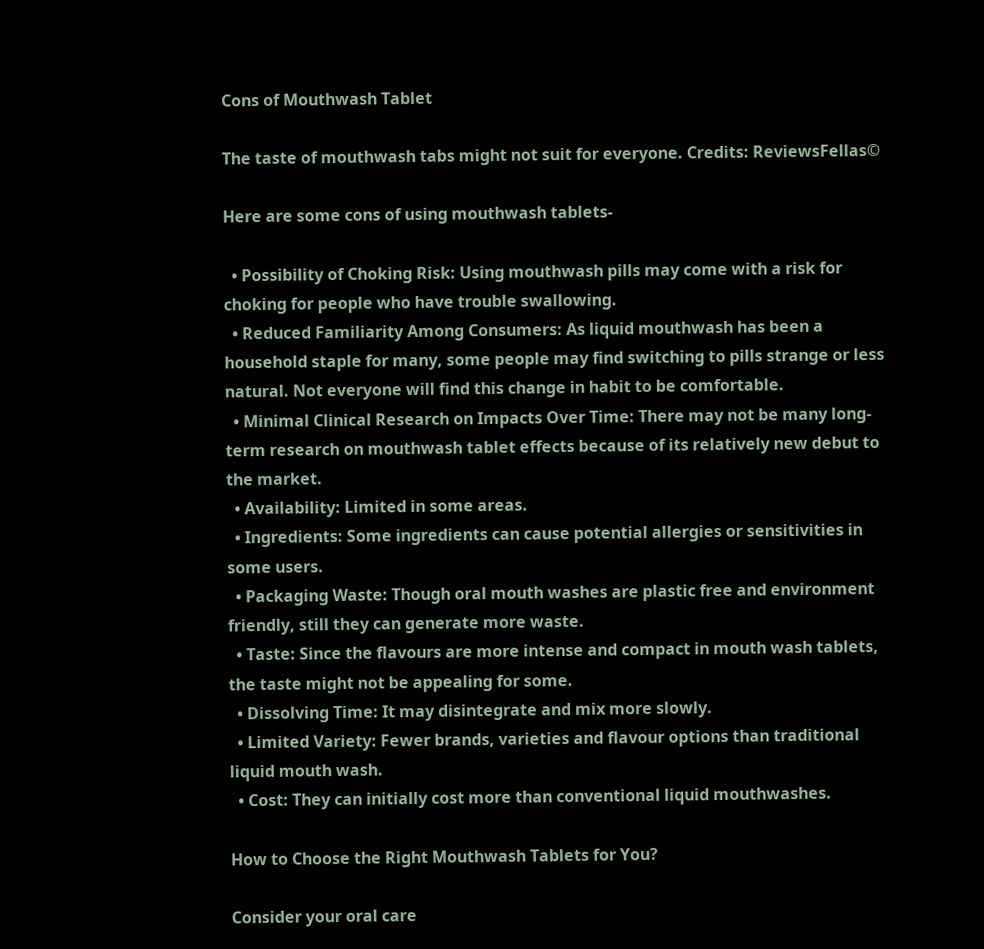Cons of Mouthwash Tablet

The taste of mouthwash tabs might not suit for everyone. Credits: ReviewsFellas©

Here are some cons of using mouthwash tablets-

  • Possibility of Choking Risk: Using mouthwash pills may come with a risk for choking for people who have trouble swallowing.
  • Reduced Familiarity Among Consumers: As liquid mouthwash has been a household staple for many, some people may find switching to pills strange or less natural. Not everyone will find this change in habit to be comfortable.
  • Minimal Clinical Research on Impacts Over Time: There may not be many long-term research on mouthwash tablet effects because of its relatively new debut to the market.
  • Availability: Limited in some areas.
  • Ingredients: Some ingredients can cause potential allergies or sensitivities in some users.
  • Packaging Waste: Though oral mouth washes are plastic free and environment friendly, still they can generate more waste.
  • Taste: Since the flavours are more intense and compact in mouth wash tablets, the taste might not be appealing for some.
  • Dissolving Time: It may disintegrate and mix more slowly.
  • Limited Variety: Fewer brands, varieties and flavour options than traditional liquid mouth wash.
  • Cost: They can initially cost more than conventional liquid mouthwashes.

How to Choose the Right Mouthwash Tablets for You?

Consider your oral care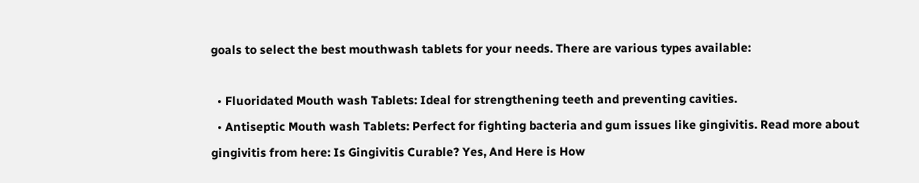goals to select the best mouthwash tablets for your needs. There are various types available:

  • Fluoridated Mouth wash Tablets: Ideal for strengthening teeth and preventing cavities.
  • Antiseptic Mouth wash Tablets: Perfect for fighting bacteria and gum issues like gingivitis. Read more about gingivitis from here: Is Gingivitis Curable? Yes, And Here is How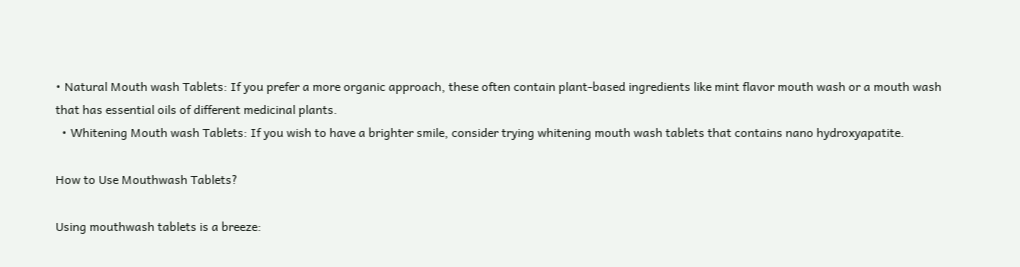• Natural Mouth wash Tablets: If you prefer a more organic approach, these often contain plant-based ingredients like mint flavor mouth wash or a mouth wash that has essential oils of different medicinal plants.
  • Whitening Mouth wash Tablets: If you wish to have a brighter smile, consider trying whitening mouth wash tablets that contains nano hydroxyapatite.

How to Use Mouthwash Tablets?

Using mouthwash tablets is a breeze: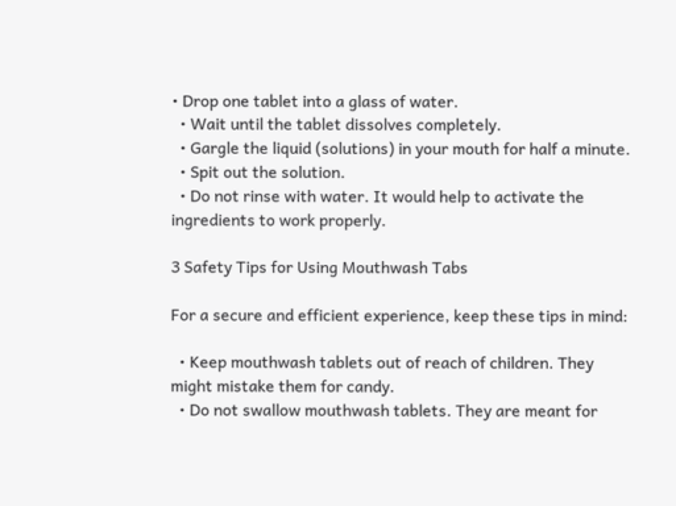• Drop one tablet into a glass of water.
  • Wait until the tablet dissolves completely.
  • Gargle the liquid (solutions) in your mouth for half a minute.
  • Spit out the solution.
  • Do not rinse with water. It would help to activate the ingredients to work properly.

3 Safety Tips for Using Mouthwash Tabs

For a secure and efficient experience, keep these tips in mind:

  • Keep mouthwash tablets out of reach of children. They might mistake them for candy.
  • Do not swallow mouthwash tablets. They are meant for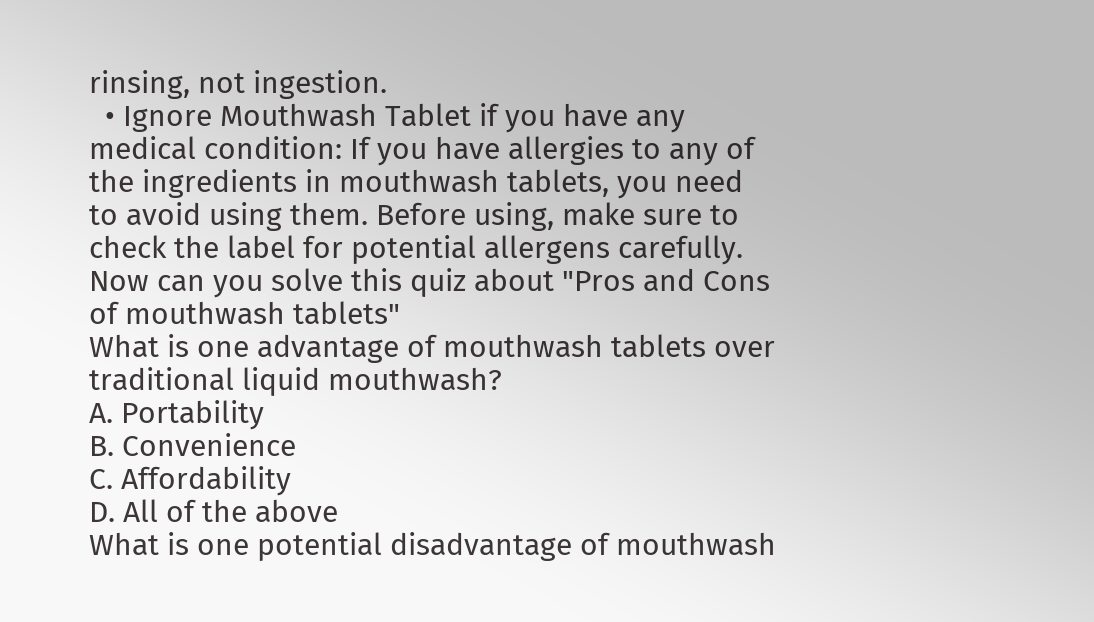rinsing, not ingestion.
  • Ignore Mouthwash Tablet if you have any medical condition: If you have allergies to any of the ingredients in mouthwash tablets, you need to avoid using them. Before using, make sure to check the label for potential allergens carefully.
Now can you solve this quiz about "Pros and Cons of mouthwash tablets"
What is one advantage of mouthwash tablets over traditional liquid mouthwash?
A. Portability
B. Convenience
C. Affordability
D. All of the above
What is one potential disadvantage of mouthwash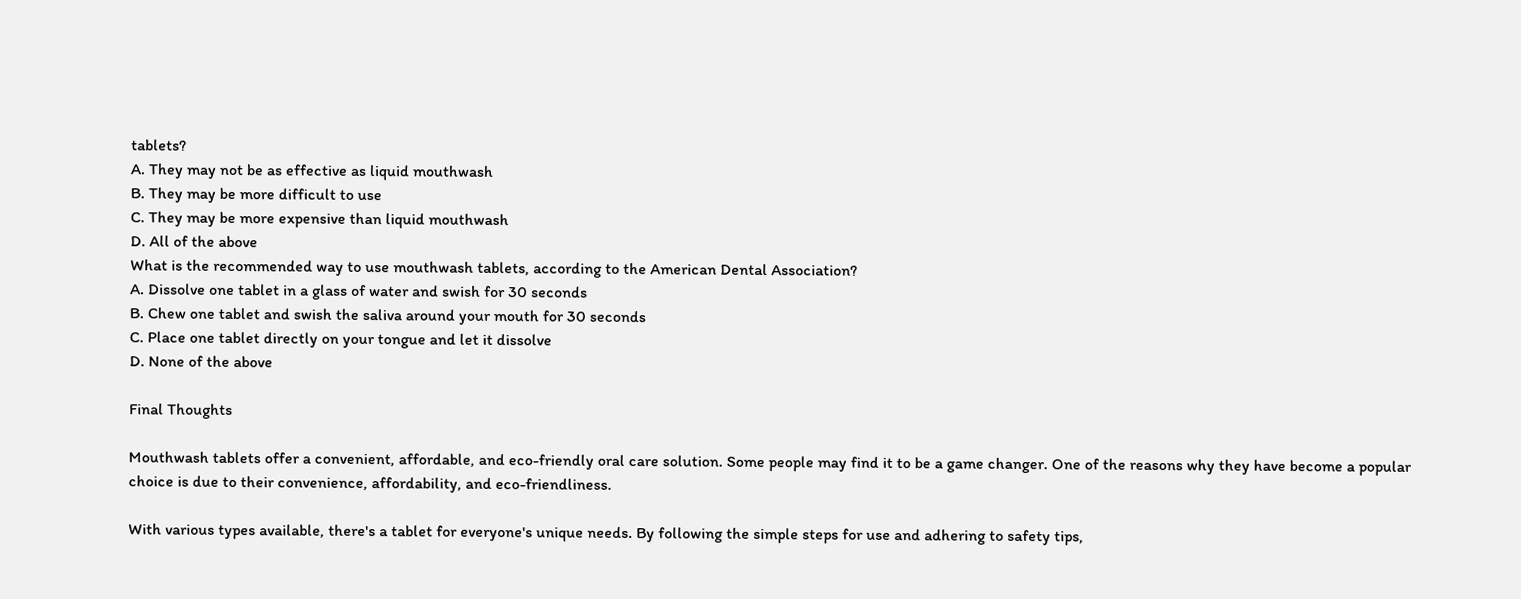tablets?
A. They may not be as effective as liquid mouthwash
B. They may be more difficult to use
C. They may be more expensive than liquid mouthwash
D. All of the above
What is the recommended way to use mouthwash tablets, according to the American Dental Association?
A. Dissolve one tablet in a glass of water and swish for 30 seconds
B. Chew one tablet and swish the saliva around your mouth for 30 seconds
C. Place one tablet directly on your tongue and let it dissolve
D. None of the above

Final Thoughts

Mouthwash tablets offer a convenient, affordable, and eco-friendly oral care solution. Some people may find it to be a game changer. One of the reasons why they have become a popular choice is due to their convenience, affordability, and eco-friendliness.

With various types available, there's a tablet for everyone's unique needs. By following the simple steps for use and adhering to safety tips,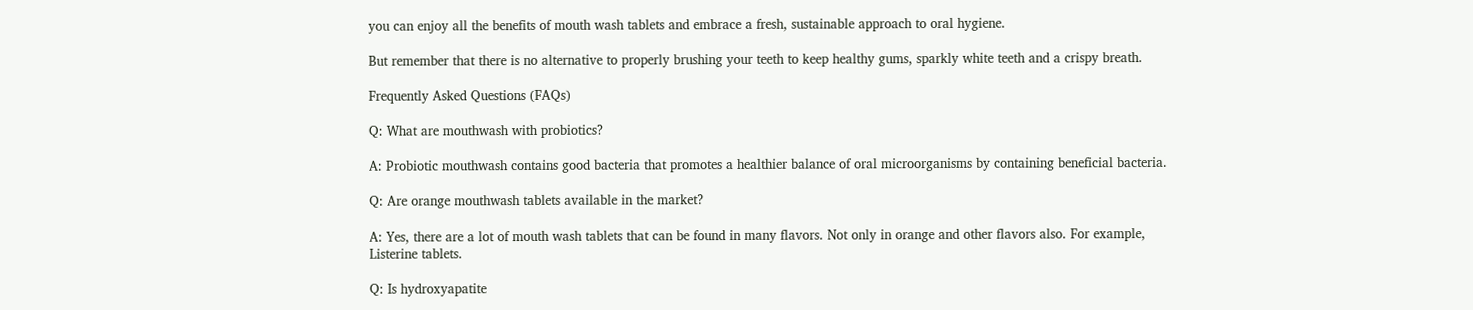you can enjoy all the benefits of mouth wash tablets and embrace a fresh, sustainable approach to oral hygiene.

But remember that there is no alternative to properly brushing your teeth to keep healthy gums, sparkly white teeth and a crispy breath.

Frequently Asked Questions (FAQs)

Q: What are mouthwash with probiotics?

A: Probiotic mouthwash contains good bacteria that promotes a healthier balance of oral microorganisms by containing beneficial bacteria.

Q: Are orange mouthwash tablets available in the market?

A: Yes, there are a lot of mouth wash tablets that can be found in many flavors. Not only in orange and other flavors also. For example, Listerine tablets.

Q: Is hydroxyapatite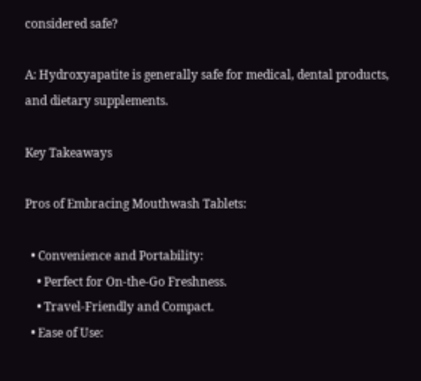considered safe?

A: Hydroxyapatite is generally safe for medical, dental products, and dietary supplements.

Key Takeaways

Pros of Embracing Mouthwash Tablets:

  • Convenience and Portability:
    • Perfect for On-the-Go Freshness.
    • Travel-Friendly and Compact.
  • Ease of Use: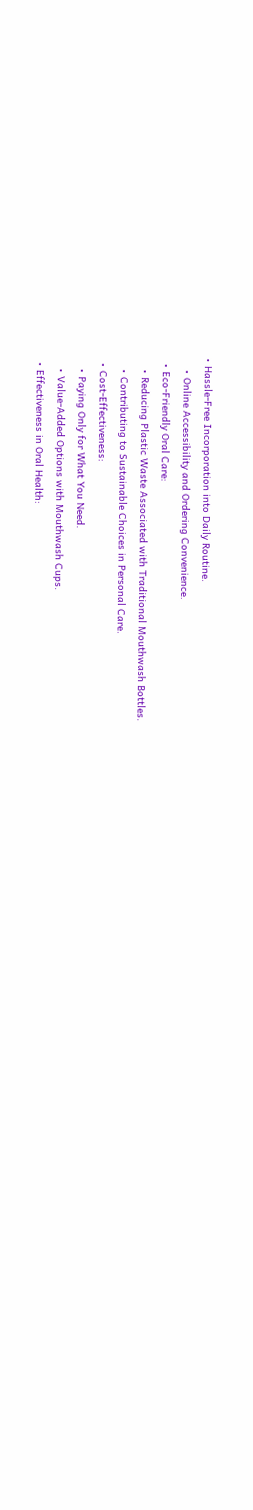• Hassle-Free Incorporation into Daily Routine.
    • Online Accessibility and Ordering Convenience.
  • Eco-Friendly Oral Care:
    • Reducing Plastic Waste Associated with Traditional Mouthwash Bottles.
    • Contributing to Sustainable Choices in Personal Care.
  • Cost-Effectiveness:
    • Paying Only for What You Need.
    • Value-Added Options with Mouthwash Cups.
  • Effectiveness in Oral Health: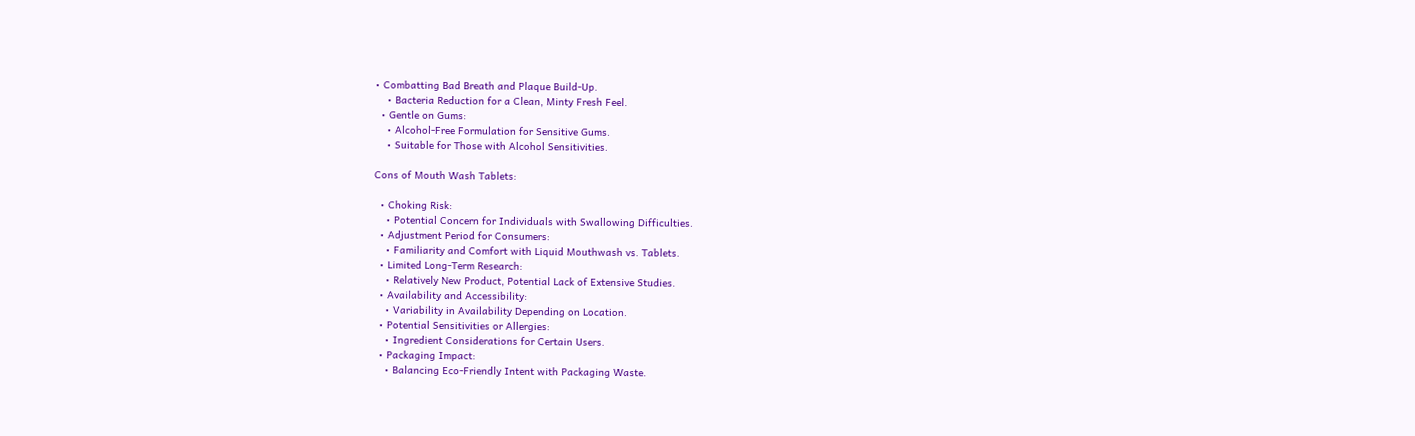• Combatting Bad Breath and Plaque Build-Up.
    • Bacteria Reduction for a Clean, Minty Fresh Feel.
  • Gentle on Gums:
    • Alcohol-Free Formulation for Sensitive Gums.
    • Suitable for Those with Alcohol Sensitivities.

Cons of Mouth Wash Tablets:

  • Choking Risk:
    • Potential Concern for Individuals with Swallowing Difficulties.
  • Adjustment Period for Consumers:
    • Familiarity and Comfort with Liquid Mouthwash vs. Tablets.
  • Limited Long-Term Research:
    • Relatively New Product, Potential Lack of Extensive Studies.
  • Availability and Accessibility:
    • Variability in Availability Depending on Location.
  • Potential Sensitivities or Allergies:
    • Ingredient Considerations for Certain Users.
  • Packaging Impact:
    • Balancing Eco-Friendly Intent with Packaging Waste.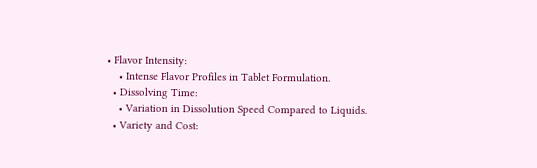• Flavor Intensity:
    • Intense Flavor Profiles in Tablet Formulation.
  • Dissolving Time:
    • Variation in Dissolution Speed Compared to Liquids.
  • Variety and Cost: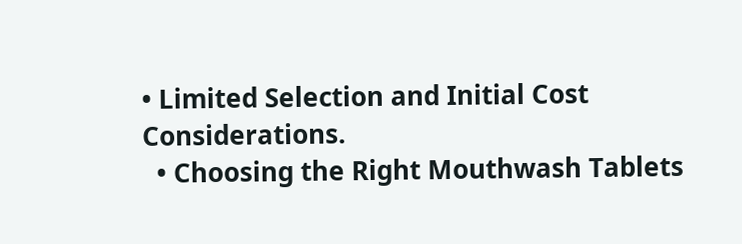• Limited Selection and Initial Cost Considerations.
  • Choosing the Right Mouthwash Tablets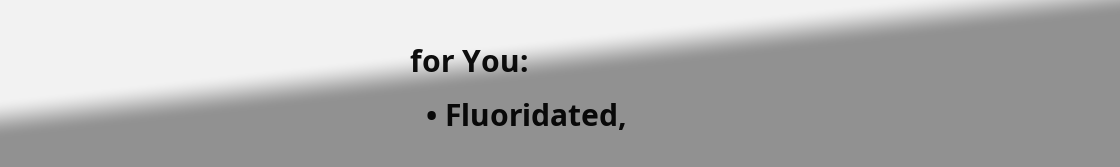for You:
  • Fluoridated,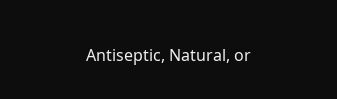Antiseptic, Natural, or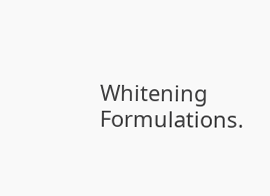Whitening Formulations.